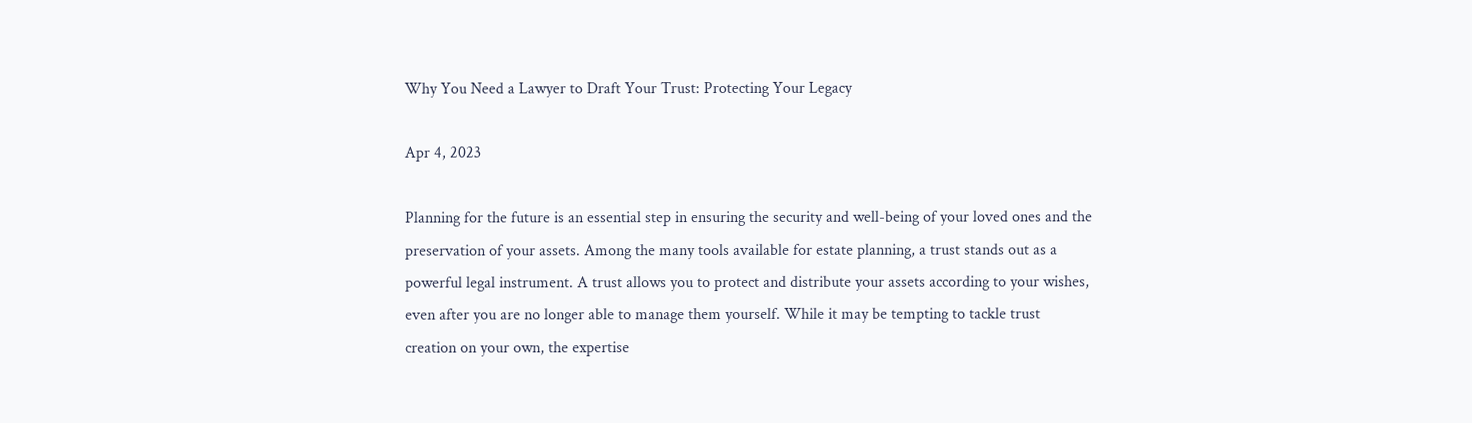Why You Need a Lawyer to Draft Your Trust: Protecting Your Legacy

Apr 4, 2023

Planning for the future is an essential step in ensuring the security and well-being of your loved ones and the preservation of your assets. Among the many tools available for estate planning, a trust stands out as a powerful legal instrument. A trust allows you to protect and distribute your assets according to your wishes, even after you are no longer able to manage them yourself. While it may be tempting to tackle trust creation on your own, the expertise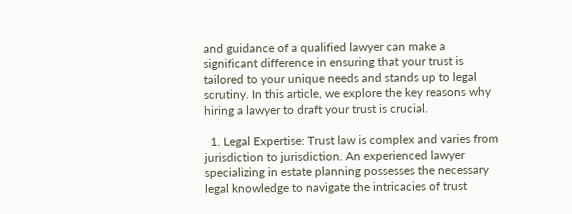and guidance of a qualified lawyer can make a significant difference in ensuring that your trust is tailored to your unique needs and stands up to legal scrutiny. In this article, we explore the key reasons why hiring a lawyer to draft your trust is crucial.

  1. Legal Expertise: Trust law is complex and varies from jurisdiction to jurisdiction. An experienced lawyer specializing in estate planning possesses the necessary legal knowledge to navigate the intricacies of trust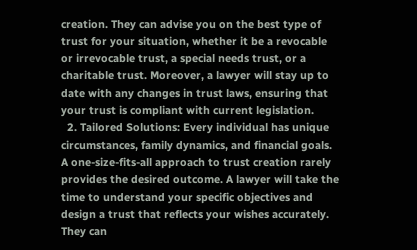creation. They can advise you on the best type of trust for your situation, whether it be a revocable or irrevocable trust, a special needs trust, or a charitable trust. Moreover, a lawyer will stay up to date with any changes in trust laws, ensuring that your trust is compliant with current legislation.
  2. Tailored Solutions: Every individual has unique circumstances, family dynamics, and financial goals. A one-size-fits-all approach to trust creation rarely provides the desired outcome. A lawyer will take the time to understand your specific objectives and design a trust that reflects your wishes accurately. They can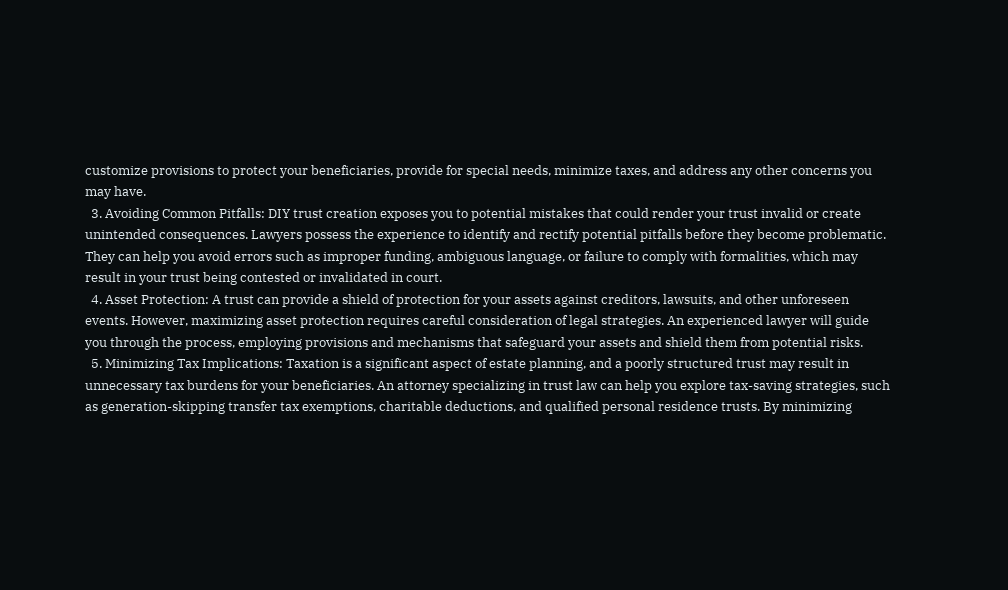customize provisions to protect your beneficiaries, provide for special needs, minimize taxes, and address any other concerns you may have.
  3. Avoiding Common Pitfalls: DIY trust creation exposes you to potential mistakes that could render your trust invalid or create unintended consequences. Lawyers possess the experience to identify and rectify potential pitfalls before they become problematic. They can help you avoid errors such as improper funding, ambiguous language, or failure to comply with formalities, which may result in your trust being contested or invalidated in court.
  4. Asset Protection: A trust can provide a shield of protection for your assets against creditors, lawsuits, and other unforeseen events. However, maximizing asset protection requires careful consideration of legal strategies. An experienced lawyer will guide you through the process, employing provisions and mechanisms that safeguard your assets and shield them from potential risks.
  5. Minimizing Tax Implications: Taxation is a significant aspect of estate planning, and a poorly structured trust may result in unnecessary tax burdens for your beneficiaries. An attorney specializing in trust law can help you explore tax-saving strategies, such as generation-skipping transfer tax exemptions, charitable deductions, and qualified personal residence trusts. By minimizing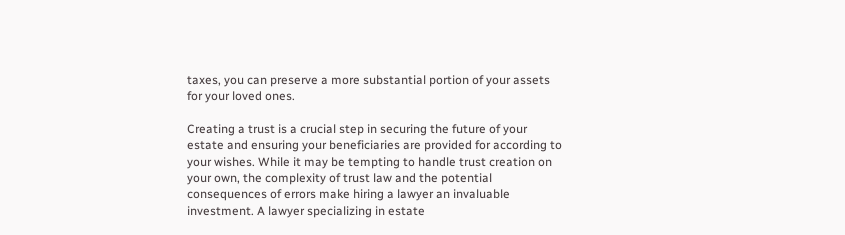taxes, you can preserve a more substantial portion of your assets for your loved ones.

Creating a trust is a crucial step in securing the future of your estate and ensuring your beneficiaries are provided for according to your wishes. While it may be tempting to handle trust creation on your own, the complexity of trust law and the potential consequences of errors make hiring a lawyer an invaluable investment. A lawyer specializing in estate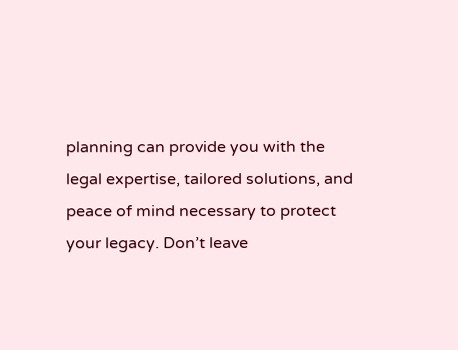planning can provide you with the legal expertise, tailored solutions, and peace of mind necessary to protect your legacy. Don’t leave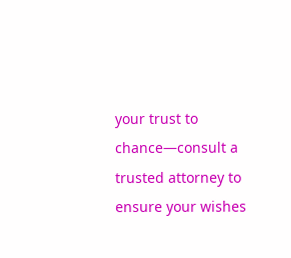your trust to chance—consult a trusted attorney to ensure your wishes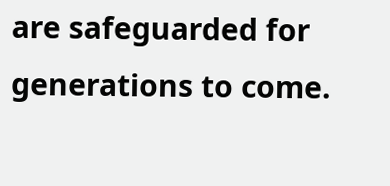are safeguarded for generations to come.